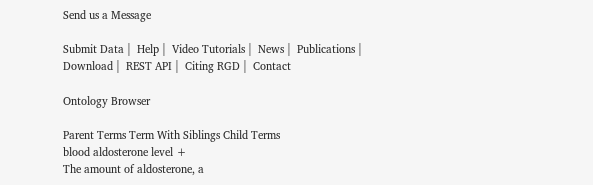Send us a Message

Submit Data |  Help |  Video Tutorials |  News |  Publications |  Download |  REST API |  Citing RGD |  Contact

Ontology Browser

Parent Terms Term With Siblings Child Terms
blood aldosterone level +
The amount of aldosterone, a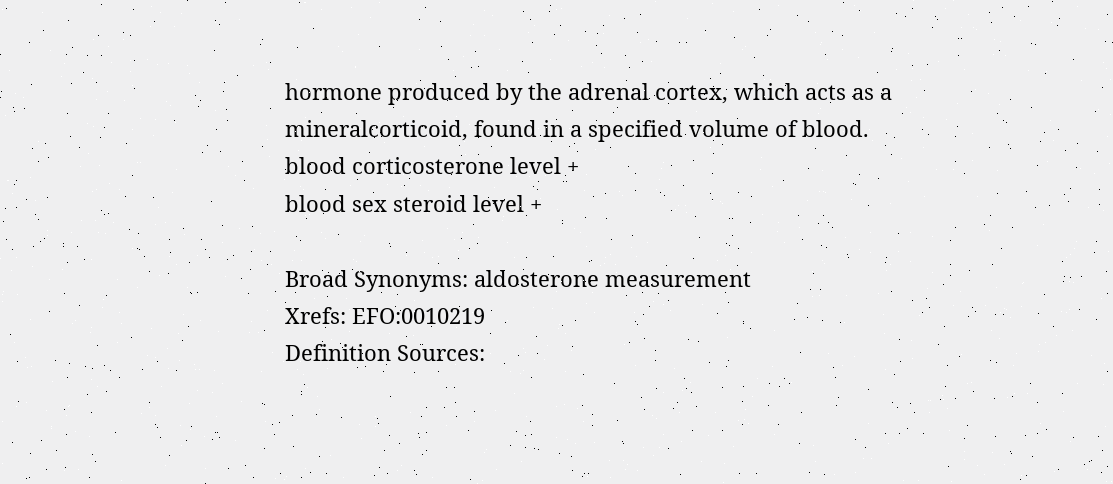hormone produced by the adrenal cortex, which acts as a mineralcorticoid, found in a specified volume of blood.
blood corticosterone level +
blood sex steroid level +

Broad Synonyms: aldosterone measurement
Xrefs: EFO:0010219
Definition Sources: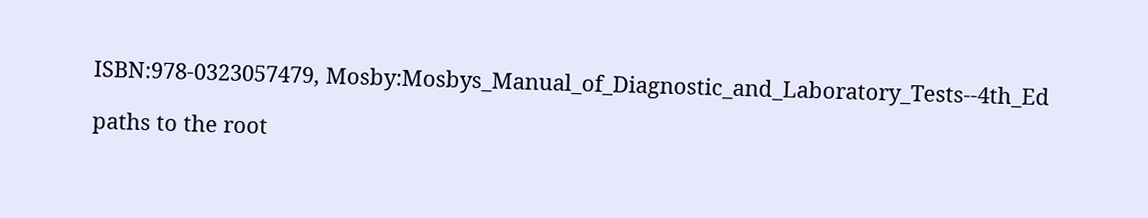ISBN:978-0323057479, Mosby:Mosbys_Manual_of_Diagnostic_and_Laboratory_Tests--4th_Ed

paths to the root